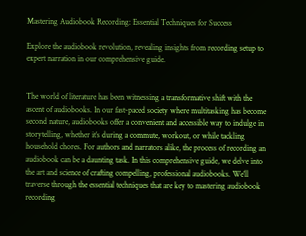Mastering Audiobook Recording: Essential Techniques for Success

Explore the audiobook revolution, revealing insights from recording setup to expert narration in our comprehensive guide.


The world of literature has been witnessing a transformative shift with the ascent of audiobooks. In our fast-paced society where multitasking has become second nature, audiobooks offer a convenient and accessible way to indulge in storytelling, whether it’s during a commute, workout, or while tackling household chores. For authors and narrators alike, the process of recording an audiobook can be a daunting task. In this comprehensive guide, we delve into the art and science of crafting compelling, professional audiobooks. We’ll traverse through the essential techniques that are key to mastering audiobook recording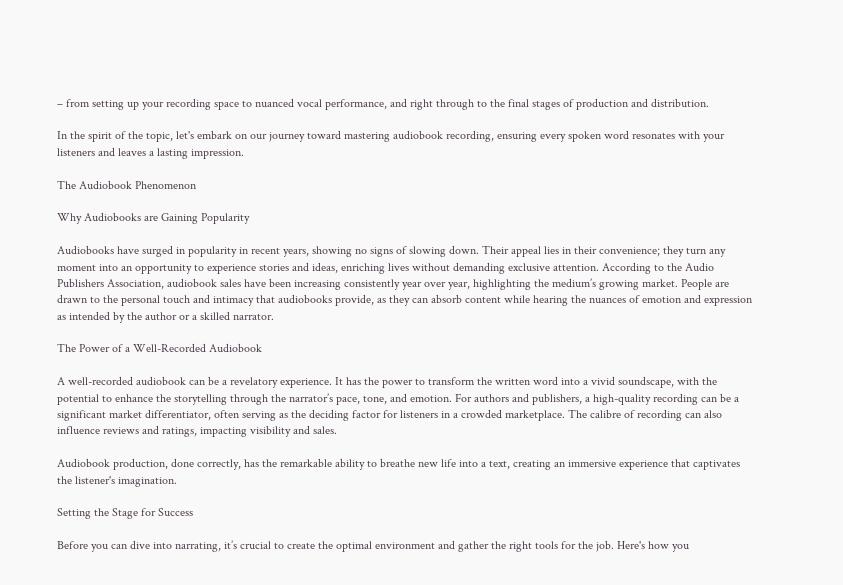– from setting up your recording space to nuanced vocal performance, and right through to the final stages of production and distribution.

In the spirit of the topic, let's embark on our journey toward mastering audiobook recording, ensuring every spoken word resonates with your listeners and leaves a lasting impression.

The Audiobook Phenomenon

Why Audiobooks are Gaining Popularity

Audiobooks have surged in popularity in recent years, showing no signs of slowing down. Their appeal lies in their convenience; they turn any moment into an opportunity to experience stories and ideas, enriching lives without demanding exclusive attention. According to the Audio Publishers Association, audiobook sales have been increasing consistently year over year, highlighting the medium’s growing market. People are drawn to the personal touch and intimacy that audiobooks provide, as they can absorb content while hearing the nuances of emotion and expression as intended by the author or a skilled narrator.

The Power of a Well-Recorded Audiobook

A well-recorded audiobook can be a revelatory experience. It has the power to transform the written word into a vivid soundscape, with the potential to enhance the storytelling through the narrator’s pace, tone, and emotion. For authors and publishers, a high-quality recording can be a significant market differentiator, often serving as the deciding factor for listeners in a crowded marketplace. The calibre of recording can also influence reviews and ratings, impacting visibility and sales.

Audiobook production, done correctly, has the remarkable ability to breathe new life into a text, creating an immersive experience that captivates the listener's imagination.

Setting the Stage for Success

Before you can dive into narrating, it’s crucial to create the optimal environment and gather the right tools for the job. Here's how you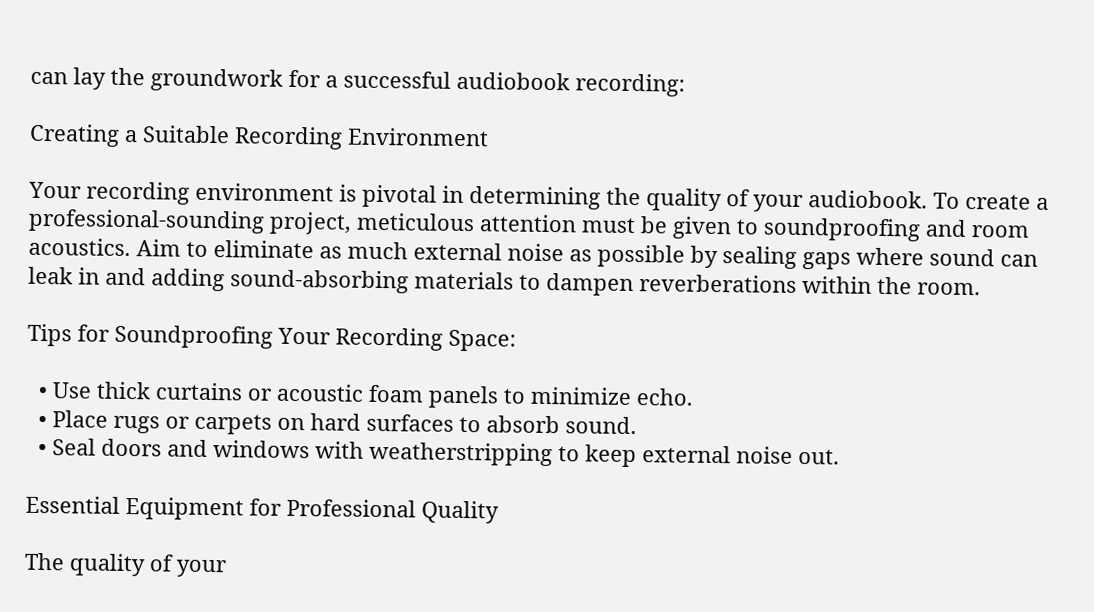can lay the groundwork for a successful audiobook recording:

Creating a Suitable Recording Environment

Your recording environment is pivotal in determining the quality of your audiobook. To create a professional-sounding project, meticulous attention must be given to soundproofing and room acoustics. Aim to eliminate as much external noise as possible by sealing gaps where sound can leak in and adding sound-absorbing materials to dampen reverberations within the room.

Tips for Soundproofing Your Recording Space:

  • Use thick curtains or acoustic foam panels to minimize echo.
  • Place rugs or carpets on hard surfaces to absorb sound.
  • Seal doors and windows with weatherstripping to keep external noise out.

Essential Equipment for Professional Quality

The quality of your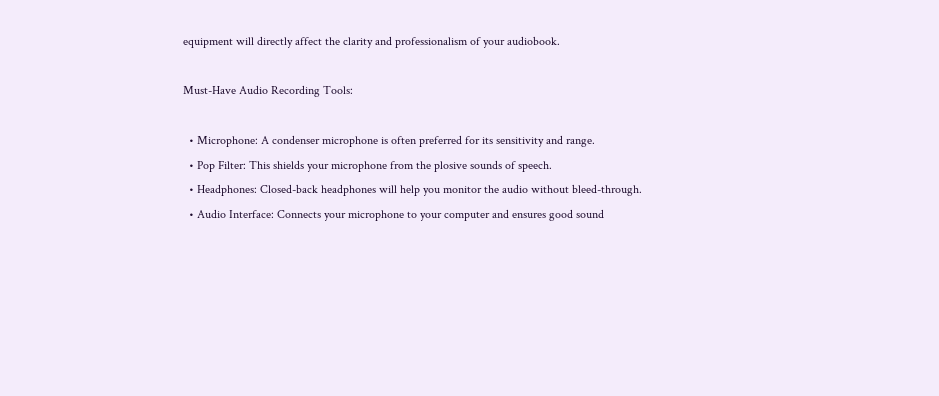equipment will directly affect the clarity and professionalism of your audiobook.

Must-Have Audio Recording Tools:

  • Microphone: A condenser microphone is often preferred for its sensitivity and range.
  • Pop Filter: This shields your microphone from the plosive sounds of speech.
  • Headphones: Closed-back headphones will help you monitor the audio without bleed-through.
  • Audio Interface: Connects your microphone to your computer and ensures good sound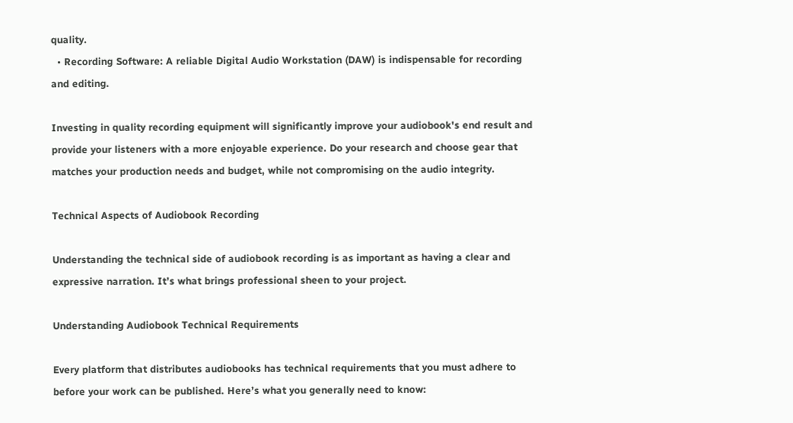quality.
  • Recording Software: A reliable Digital Audio Workstation (DAW) is indispensable for recording and editing.

Investing in quality recording equipment will significantly improve your audiobook's end result and provide your listeners with a more enjoyable experience. Do your research and choose gear that matches your production needs and budget, while not compromising on the audio integrity.

Technical Aspects of Audiobook Recording

Understanding the technical side of audiobook recording is as important as having a clear and expressive narration. It’s what brings professional sheen to your project.

Understanding Audiobook Technical Requirements

Every platform that distributes audiobooks has technical requirements that you must adhere to before your work can be published. Here’s what you generally need to know: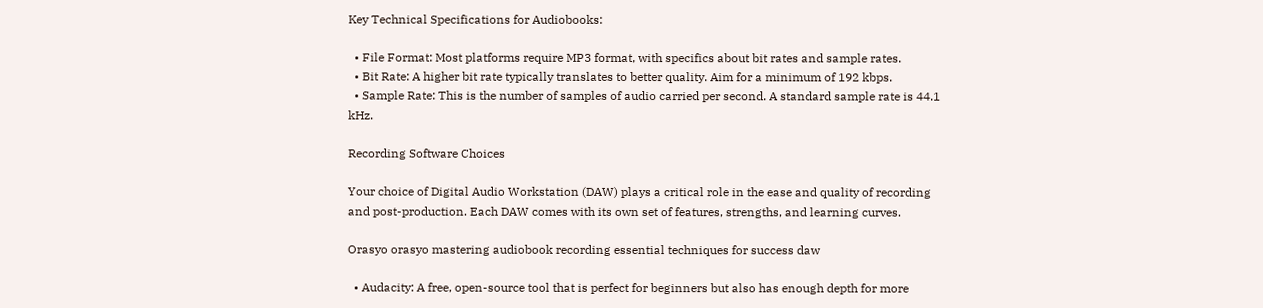Key Technical Specifications for Audiobooks:

  • File Format: Most platforms require MP3 format, with specifics about bit rates and sample rates.
  • Bit Rate: A higher bit rate typically translates to better quality. Aim for a minimum of 192 kbps.
  • Sample Rate: This is the number of samples of audio carried per second. A standard sample rate is 44.1 kHz.

Recording Software Choices

Your choice of Digital Audio Workstation (DAW) plays a critical role in the ease and quality of recording and post-production. Each DAW comes with its own set of features, strengths, and learning curves.

Orasyo orasyo mastering audiobook recording essential techniques for success daw

  • Audacity: A free, open-source tool that is perfect for beginners but also has enough depth for more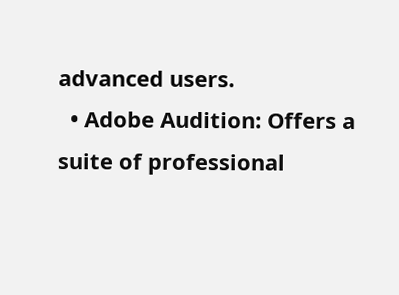advanced users.
  • Adobe Audition: Offers a suite of professional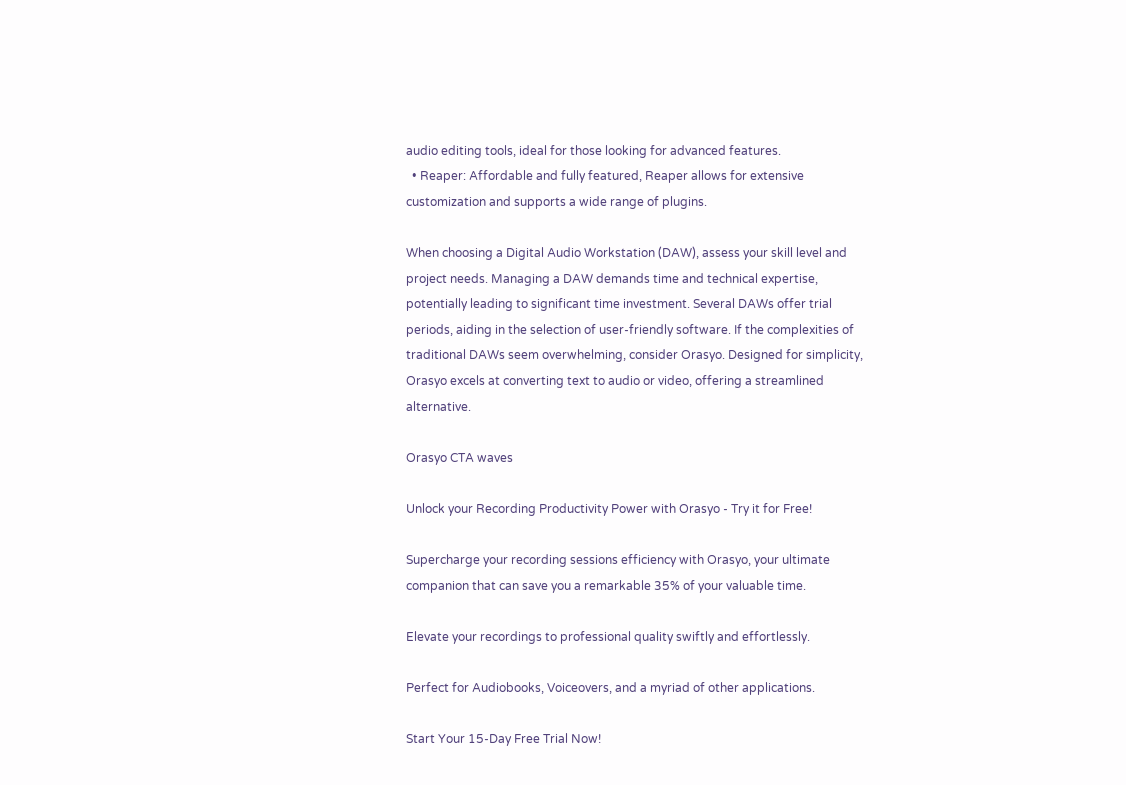audio editing tools, ideal for those looking for advanced features.
  • Reaper: Affordable and fully featured, Reaper allows for extensive customization and supports a wide range of plugins.

When choosing a Digital Audio Workstation (DAW), assess your skill level and project needs. Managing a DAW demands time and technical expertise, potentially leading to significant time investment. Several DAWs offer trial periods, aiding in the selection of user-friendly software. If the complexities of traditional DAWs seem overwhelming, consider Orasyo. Designed for simplicity, Orasyo excels at converting text to audio or video, offering a streamlined alternative.

Orasyo CTA waves

Unlock your Recording Productivity Power with Orasyo - Try it for Free!

Supercharge your recording sessions efficiency with Orasyo, your ultimate companion that can save you a remarkable 35% of your valuable time.

Elevate your recordings to professional quality swiftly and effortlessly.

Perfect for Audiobooks, Voiceovers, and a myriad of other applications.

Start Your 15-Day Free Trial Now!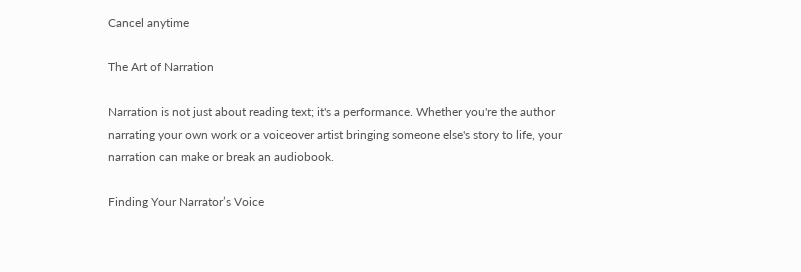Cancel anytime

The Art of Narration

Narration is not just about reading text; it's a performance. Whether you're the author narrating your own work or a voiceover artist bringing someone else's story to life, your narration can make or break an audiobook.

Finding Your Narrator’s Voice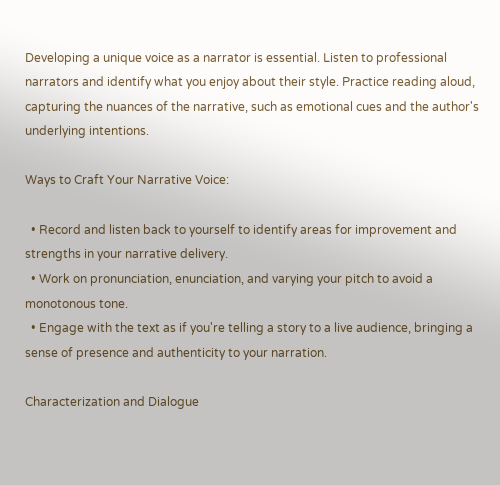Developing a unique voice as a narrator is essential. Listen to professional narrators and identify what you enjoy about their style. Practice reading aloud, capturing the nuances of the narrative, such as emotional cues and the author's underlying intentions.

Ways to Craft Your Narrative Voice:

  • Record and listen back to yourself to identify areas for improvement and strengths in your narrative delivery.
  • Work on pronunciation, enunciation, and varying your pitch to avoid a monotonous tone.
  • Engage with the text as if you're telling a story to a live audience, bringing a sense of presence and authenticity to your narration.

Characterization and Dialogue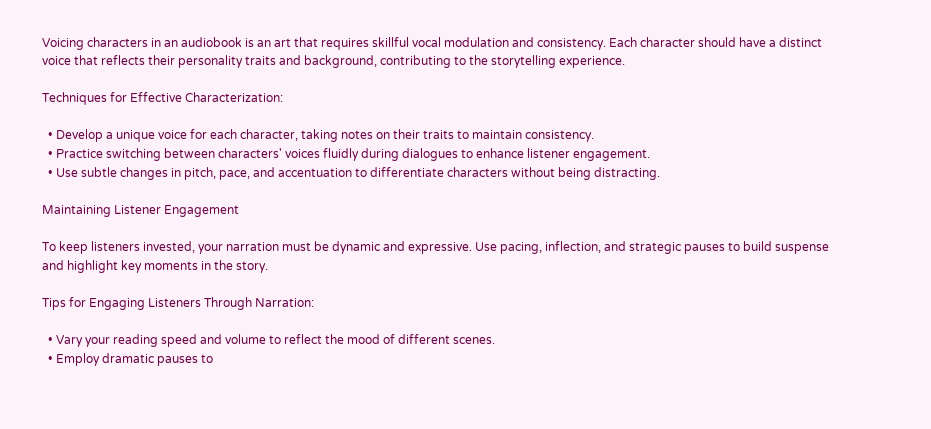Voicing characters in an audiobook is an art that requires skillful vocal modulation and consistency. Each character should have a distinct voice that reflects their personality traits and background, contributing to the storytelling experience.

Techniques for Effective Characterization:

  • Develop a unique voice for each character, taking notes on their traits to maintain consistency.
  • Practice switching between characters' voices fluidly during dialogues to enhance listener engagement.
  • Use subtle changes in pitch, pace, and accentuation to differentiate characters without being distracting.

Maintaining Listener Engagement

To keep listeners invested, your narration must be dynamic and expressive. Use pacing, inflection, and strategic pauses to build suspense and highlight key moments in the story.

Tips for Engaging Listeners Through Narration:

  • Vary your reading speed and volume to reflect the mood of different scenes.
  • Employ dramatic pauses to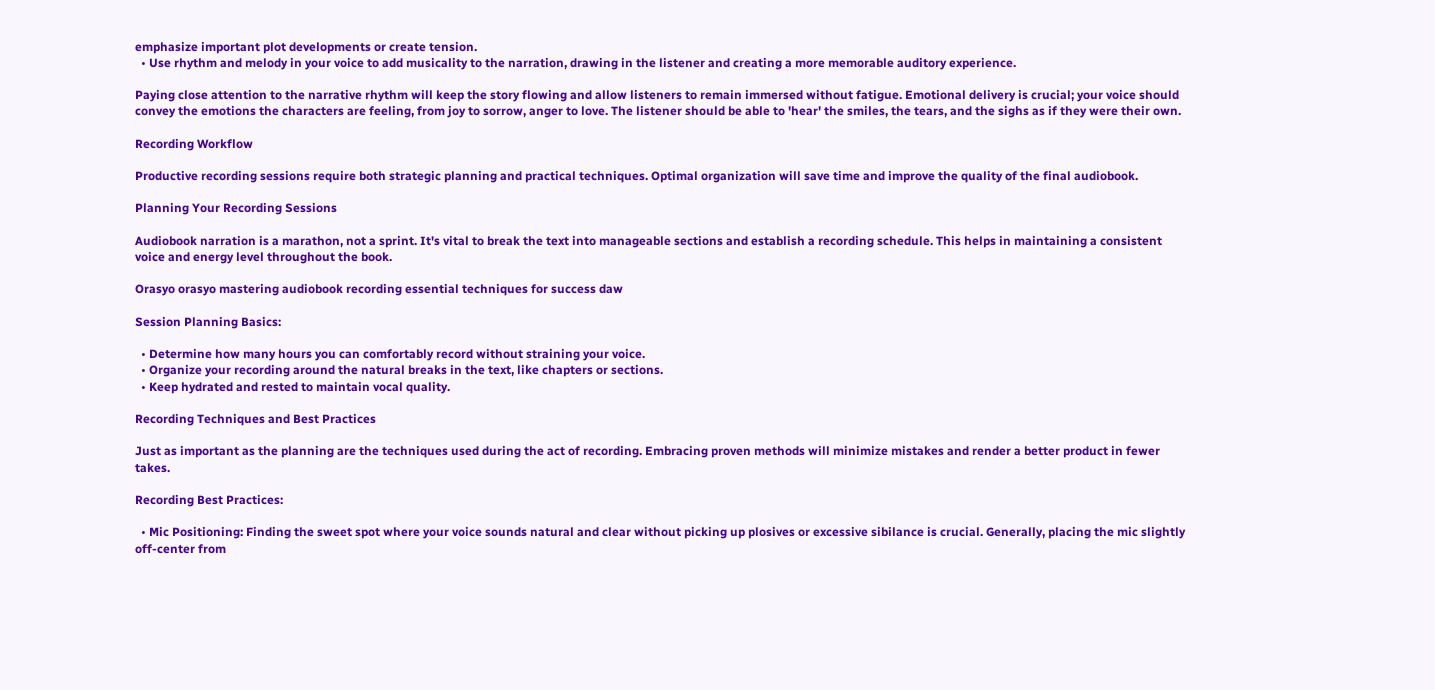emphasize important plot developments or create tension.
  • Use rhythm and melody in your voice to add musicality to the narration, drawing in the listener and creating a more memorable auditory experience.

Paying close attention to the narrative rhythm will keep the story flowing and allow listeners to remain immersed without fatigue. Emotional delivery is crucial; your voice should convey the emotions the characters are feeling, from joy to sorrow, anger to love. The listener should be able to 'hear' the smiles, the tears, and the sighs as if they were their own.

Recording Workflow

Productive recording sessions require both strategic planning and practical techniques. Optimal organization will save time and improve the quality of the final audiobook.

Planning Your Recording Sessions

Audiobook narration is a marathon, not a sprint. It's vital to break the text into manageable sections and establish a recording schedule. This helps in maintaining a consistent voice and energy level throughout the book.

Orasyo orasyo mastering audiobook recording essential techniques for success daw

Session Planning Basics:

  • Determine how many hours you can comfortably record without straining your voice.
  • Organize your recording around the natural breaks in the text, like chapters or sections.
  • Keep hydrated and rested to maintain vocal quality.

Recording Techniques and Best Practices

Just as important as the planning are the techniques used during the act of recording. Embracing proven methods will minimize mistakes and render a better product in fewer takes.

Recording Best Practices:

  • Mic Positioning: Finding the sweet spot where your voice sounds natural and clear without picking up plosives or excessive sibilance is crucial. Generally, placing the mic slightly off-center from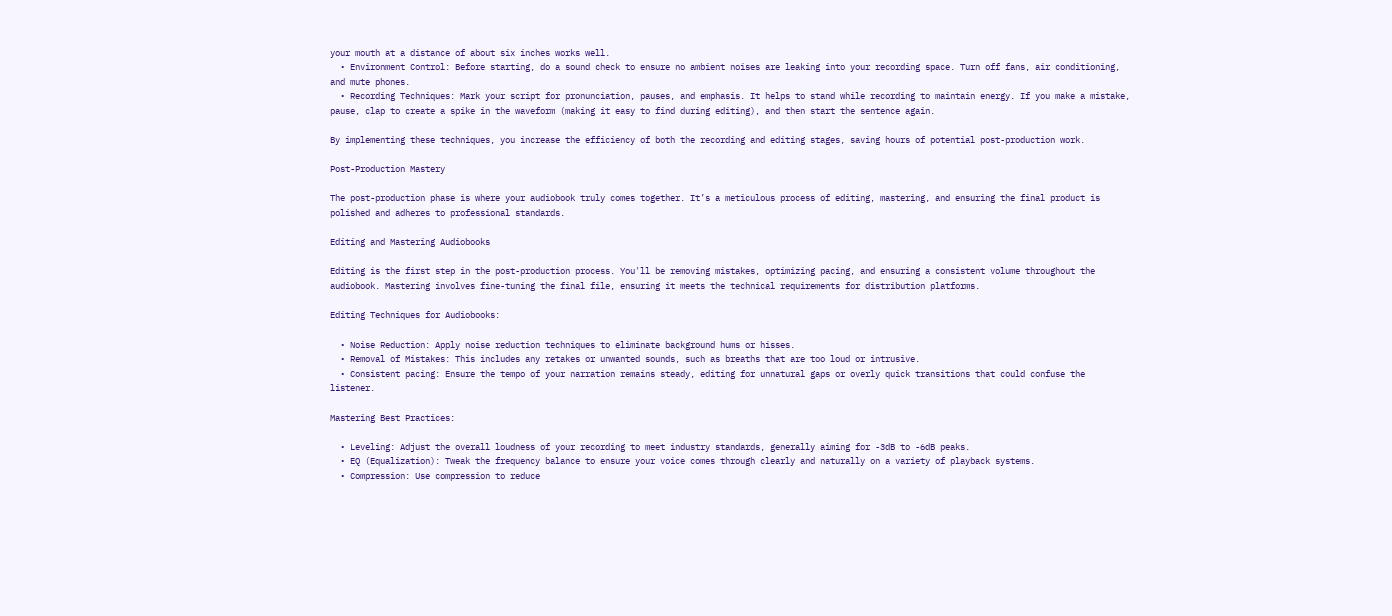your mouth at a distance of about six inches works well.
  • Environment Control: Before starting, do a sound check to ensure no ambient noises are leaking into your recording space. Turn off fans, air conditioning, and mute phones.
  • Recording Techniques: Mark your script for pronunciation, pauses, and emphasis. It helps to stand while recording to maintain energy. If you make a mistake, pause, clap to create a spike in the waveform (making it easy to find during editing), and then start the sentence again.

By implementing these techniques, you increase the efficiency of both the recording and editing stages, saving hours of potential post-production work.

Post-Production Mastery

The post-production phase is where your audiobook truly comes together. It’s a meticulous process of editing, mastering, and ensuring the final product is polished and adheres to professional standards.

Editing and Mastering Audiobooks

Editing is the first step in the post-production process. You'll be removing mistakes, optimizing pacing, and ensuring a consistent volume throughout the audiobook. Mastering involves fine-tuning the final file, ensuring it meets the technical requirements for distribution platforms.

Editing Techniques for Audiobooks:

  • Noise Reduction: Apply noise reduction techniques to eliminate background hums or hisses.
  • Removal of Mistakes: This includes any retakes or unwanted sounds, such as breaths that are too loud or intrusive.
  • Consistent pacing: Ensure the tempo of your narration remains steady, editing for unnatural gaps or overly quick transitions that could confuse the listener.

Mastering Best Practices:

  • Leveling: Adjust the overall loudness of your recording to meet industry standards, generally aiming for -3dB to -6dB peaks.
  • EQ (Equalization): Tweak the frequency balance to ensure your voice comes through clearly and naturally on a variety of playback systems.
  • Compression: Use compression to reduce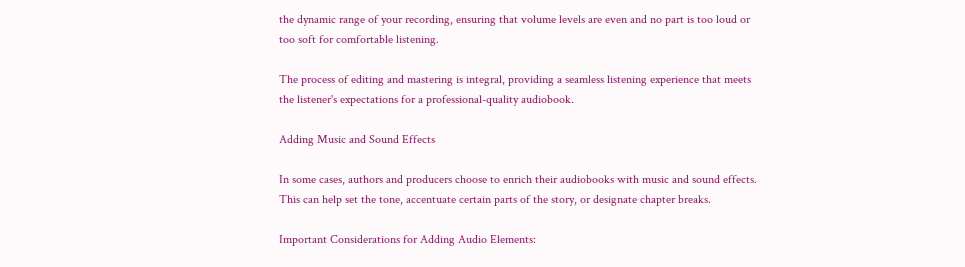the dynamic range of your recording, ensuring that volume levels are even and no part is too loud or too soft for comfortable listening.

The process of editing and mastering is integral, providing a seamless listening experience that meets the listener's expectations for a professional-quality audiobook.

Adding Music and Sound Effects

In some cases, authors and producers choose to enrich their audiobooks with music and sound effects. This can help set the tone, accentuate certain parts of the story, or designate chapter breaks.

Important Considerations for Adding Audio Elements: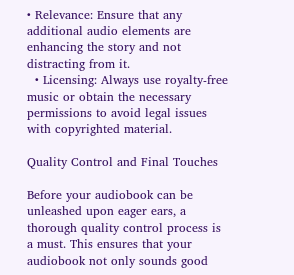• Relevance: Ensure that any additional audio elements are enhancing the story and not distracting from it.
  • Licensing: Always use royalty-free music or obtain the necessary permissions to avoid legal issues with copyrighted material.

Quality Control and Final Touches

Before your audiobook can be unleashed upon eager ears, a thorough quality control process is a must. This ensures that your audiobook not only sounds good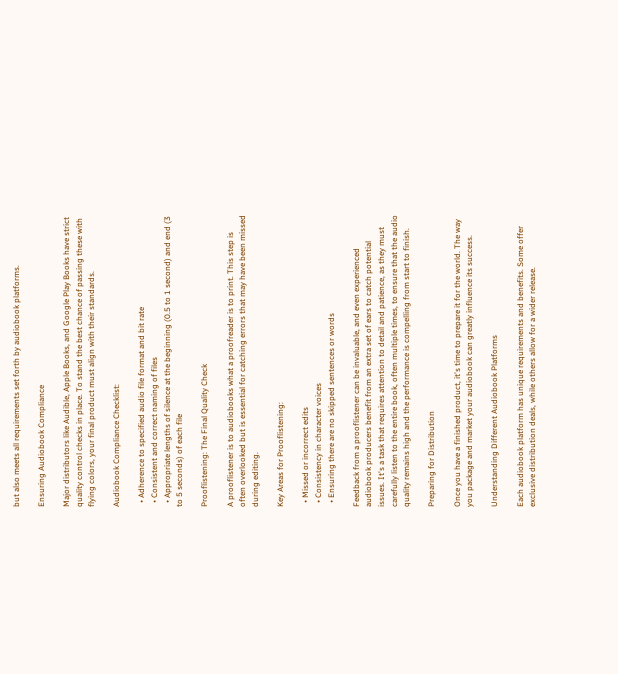but also meets all requirements set forth by audiobook platforms.

Ensuring Audiobook Compliance

Major distributors like Audible, Apple Books, and Google Play Books have strict quality control checks in place. To stand the best chance of passing these with flying colors, your final product must align with their standards.

Audiobook Compliance Checklist:

  • Adherence to specified audio file format and bit rate
  • Consistent and correct naming of files
  • Appropriate lengths of silence at the beginning (0.5 to 1 second) and end (3 to 5 seconds) of each file

Prooflistening: The Final Quality Check

A prooflistener is to audiobooks what a proofreader is to print. This step is often overlooked but is essential for catching errors that may have been missed during editing.

Key Areas for Prooflistening:

  • Missed or incorrect edits
  • Consistency in character voices
  • Ensuring there are no skipped sentences or words

Feedback from a prooflistener can be invaluable, and even experienced audiobook producers benefit from an extra set of ears to catch potential issues. It's a task that requires attention to detail and patience, as they must carefully listen to the entire book, often multiple times, to ensure that the audio quality remains high and the performance is compelling from start to finish.

Preparing for Distribution

Once you have a finished product, it's time to prepare it for the world. The way you package and market your audiobook can greatly influence its success.

Understanding Different Audiobook Platforms

Each audiobook platform has unique requirements and benefits. Some offer exclusive distribution deals, while others allow for a wider release.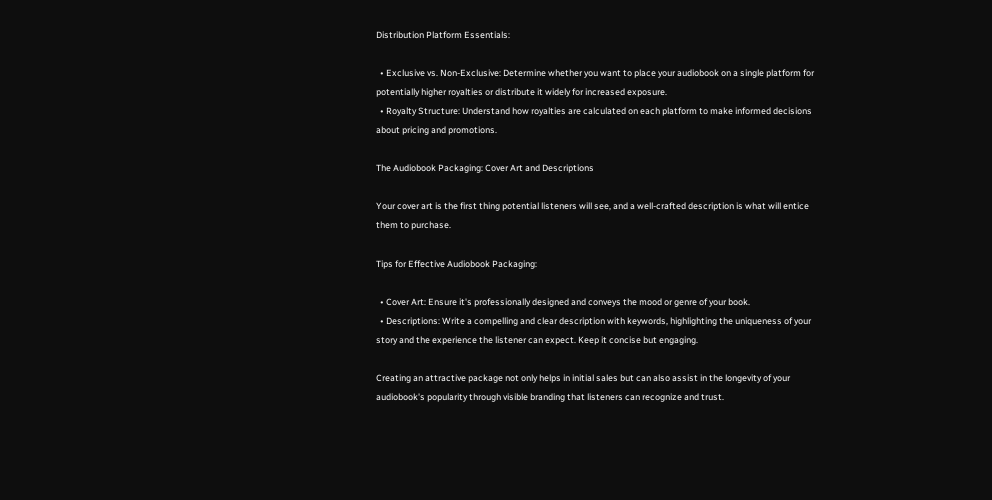Distribution Platform Essentials:

  • Exclusive vs. Non-Exclusive: Determine whether you want to place your audiobook on a single platform for potentially higher royalties or distribute it widely for increased exposure.
  • Royalty Structure: Understand how royalties are calculated on each platform to make informed decisions about pricing and promotions.

The Audiobook Packaging: Cover Art and Descriptions

Your cover art is the first thing potential listeners will see, and a well-crafted description is what will entice them to purchase.

Tips for Effective Audiobook Packaging:

  • Cover Art: Ensure it's professionally designed and conveys the mood or genre of your book.
  • Descriptions: Write a compelling and clear description with keywords, highlighting the uniqueness of your story and the experience the listener can expect. Keep it concise but engaging.

Creating an attractive package not only helps in initial sales but can also assist in the longevity of your audiobook's popularity through visible branding that listeners can recognize and trust.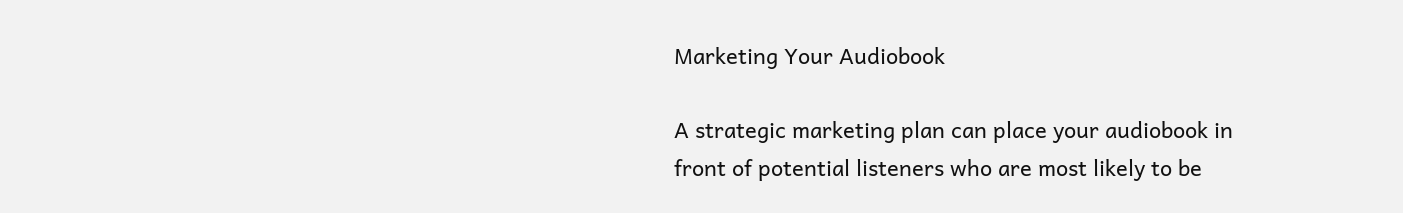Marketing Your Audiobook

A strategic marketing plan can place your audiobook in front of potential listeners who are most likely to be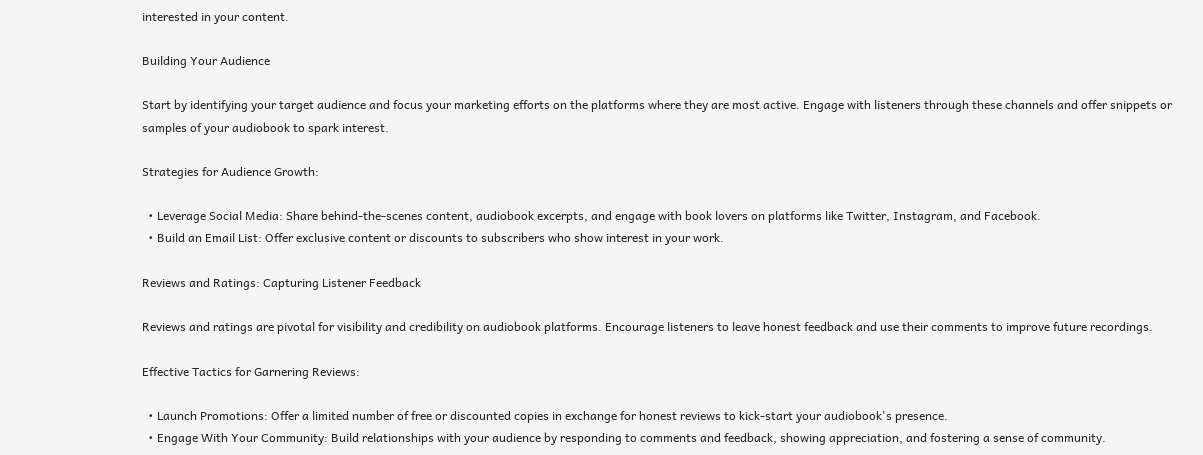interested in your content.

Building Your Audience

Start by identifying your target audience and focus your marketing efforts on the platforms where they are most active. Engage with listeners through these channels and offer snippets or samples of your audiobook to spark interest.

Strategies for Audience Growth:

  • Leverage Social Media: Share behind-the-scenes content, audiobook excerpts, and engage with book lovers on platforms like Twitter, Instagram, and Facebook.
  • Build an Email List: Offer exclusive content or discounts to subscribers who show interest in your work.

Reviews and Ratings: Capturing Listener Feedback

Reviews and ratings are pivotal for visibility and credibility on audiobook platforms. Encourage listeners to leave honest feedback and use their comments to improve future recordings.

Effective Tactics for Garnering Reviews:

  • Launch Promotions: Offer a limited number of free or discounted copies in exchange for honest reviews to kick-start your audiobook's presence.
  • Engage With Your Community: Build relationships with your audience by responding to comments and feedback, showing appreciation, and fostering a sense of community.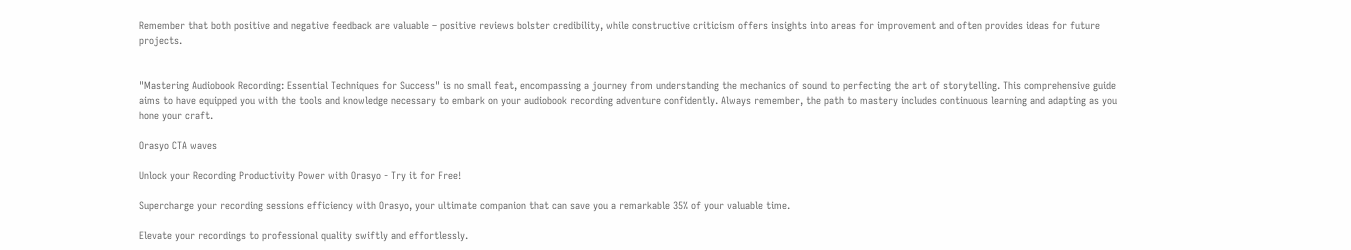Remember that both positive and negative feedback are valuable – positive reviews bolster credibility, while constructive criticism offers insights into areas for improvement and often provides ideas for future projects.


"Mastering Audiobook Recording: Essential Techniques for Success" is no small feat, encompassing a journey from understanding the mechanics of sound to perfecting the art of storytelling. This comprehensive guide aims to have equipped you with the tools and knowledge necessary to embark on your audiobook recording adventure confidently. Always remember, the path to mastery includes continuous learning and adapting as you hone your craft.

Orasyo CTA waves

Unlock your Recording Productivity Power with Orasyo - Try it for Free!

Supercharge your recording sessions efficiency with Orasyo, your ultimate companion that can save you a remarkable 35% of your valuable time.

Elevate your recordings to professional quality swiftly and effortlessly.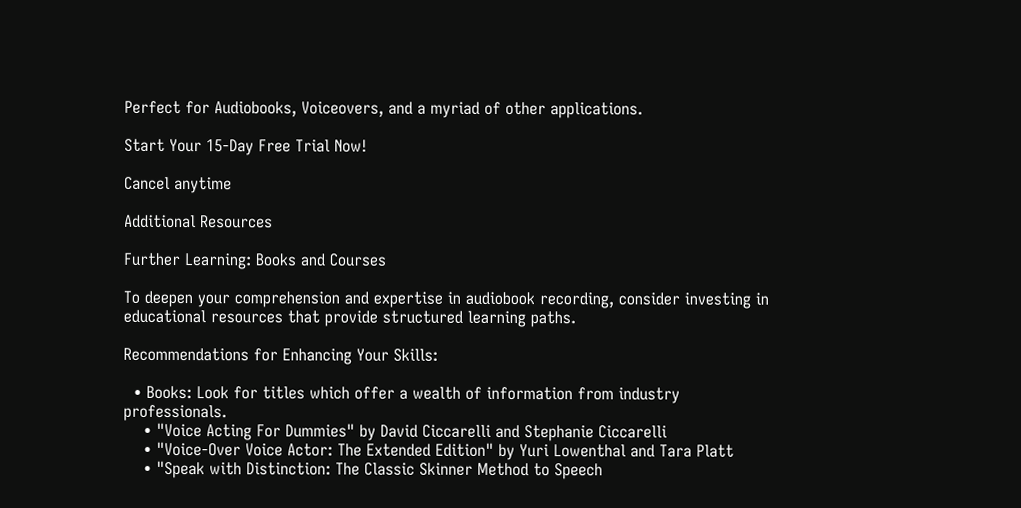Perfect for Audiobooks, Voiceovers, and a myriad of other applications.

Start Your 15-Day Free Trial Now!

Cancel anytime

Additional Resources

Further Learning: Books and Courses

To deepen your comprehension and expertise in audiobook recording, consider investing in educational resources that provide structured learning paths.

Recommendations for Enhancing Your Skills:

  • Books: Look for titles which offer a wealth of information from industry professionals.
    • "Voice Acting For Dummies" by David Ciccarelli and Stephanie Ciccarelli
    • "Voice-Over Voice Actor: The Extended Edition" by Yuri Lowenthal and Tara Platt
    • "Speak with Distinction: The Classic Skinner Method to Speech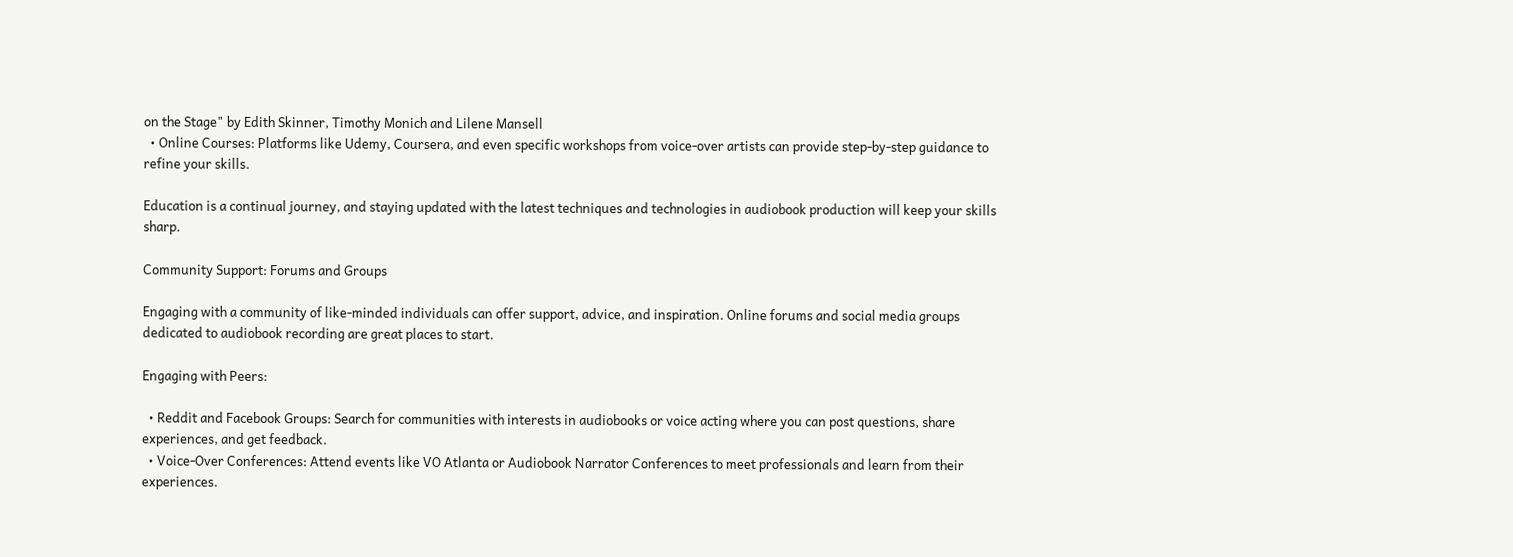on the Stage" by Edith Skinner, Timothy Monich and Lilene Mansell
  • Online Courses: Platforms like Udemy, Coursera, and even specific workshops from voice-over artists can provide step-by-step guidance to refine your skills.

Education is a continual journey, and staying updated with the latest techniques and technologies in audiobook production will keep your skills sharp.

Community Support: Forums and Groups

Engaging with a community of like-minded individuals can offer support, advice, and inspiration. Online forums and social media groups dedicated to audiobook recording are great places to start.

Engaging with Peers:

  • Reddit and Facebook Groups: Search for communities with interests in audiobooks or voice acting where you can post questions, share experiences, and get feedback.
  • Voice-Over Conferences: Attend events like VO Atlanta or Audiobook Narrator Conferences to meet professionals and learn from their experiences.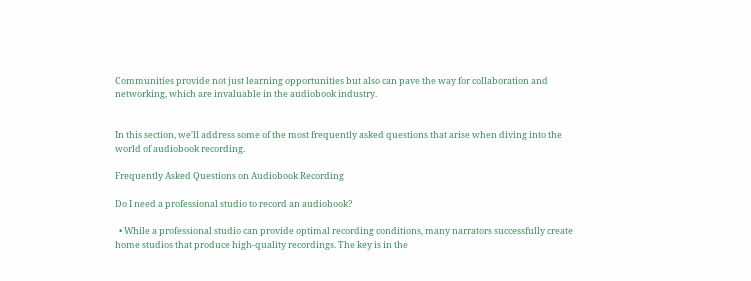Communities provide not just learning opportunities but also can pave the way for collaboration and networking, which are invaluable in the audiobook industry.


In this section, we'll address some of the most frequently asked questions that arise when diving into the world of audiobook recording.

Frequently Asked Questions on Audiobook Recording

Do I need a professional studio to record an audiobook?

  • While a professional studio can provide optimal recording conditions, many narrators successfully create home studios that produce high-quality recordings. The key is in the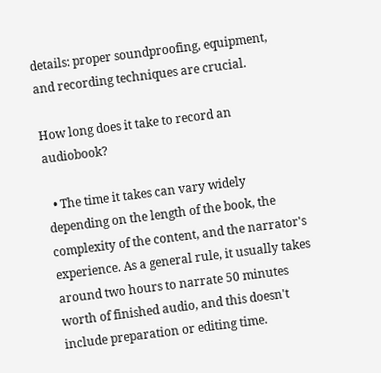details: proper soundproofing, equipment, and recording techniques are crucial.

How long does it take to record an audiobook?

  • The time it takes can vary widely depending on the length of the book, the complexity of the content, and the narrator's experience. As a general rule, it usually takes around two hours to narrate 50 minutes worth of finished audio, and this doesn't include preparation or editing time.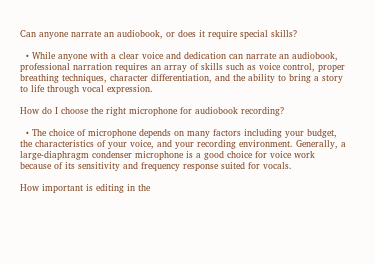Can anyone narrate an audiobook, or does it require special skills?

  • While anyone with a clear voice and dedication can narrate an audiobook, professional narration requires an array of skills such as voice control, proper breathing techniques, character differentiation, and the ability to bring a story to life through vocal expression.

How do I choose the right microphone for audiobook recording?

  • The choice of microphone depends on many factors including your budget, the characteristics of your voice, and your recording environment. Generally, a large-diaphragm condenser microphone is a good choice for voice work because of its sensitivity and frequency response suited for vocals.

How important is editing in the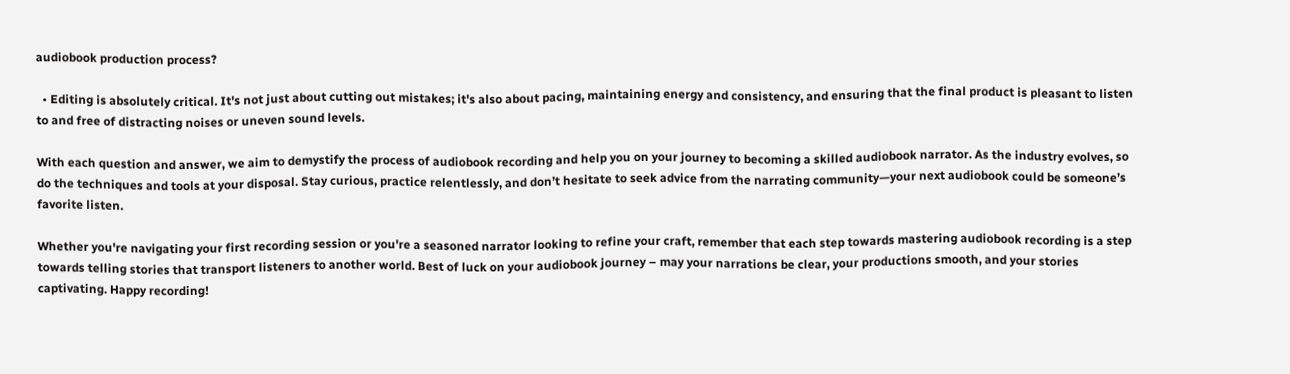audiobook production process?

  • Editing is absolutely critical. It's not just about cutting out mistakes; it's also about pacing, maintaining energy and consistency, and ensuring that the final product is pleasant to listen to and free of distracting noises or uneven sound levels.

With each question and answer, we aim to demystify the process of audiobook recording and help you on your journey to becoming a skilled audiobook narrator. As the industry evolves, so do the techniques and tools at your disposal. Stay curious, practice relentlessly, and don’t hesitate to seek advice from the narrating community—your next audiobook could be someone’s favorite listen.

Whether you're navigating your first recording session or you're a seasoned narrator looking to refine your craft, remember that each step towards mastering audiobook recording is a step towards telling stories that transport listeners to another world. Best of luck on your audiobook journey – may your narrations be clear, your productions smooth, and your stories captivating. Happy recording!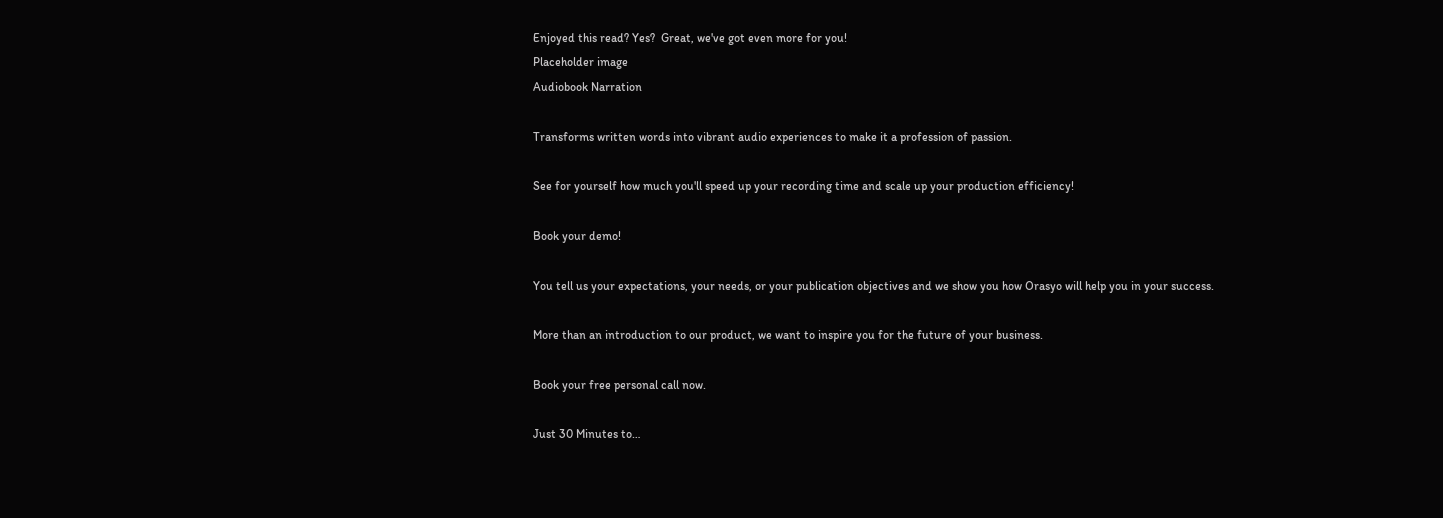Enjoyed this read? Yes?  Great, we've got even more for you!
Placeholder image
Audiobook Narration

Transforms written words into vibrant audio experiences to make it a profession of passion.

See for yourself how much you'll speed up your recording time and scale up your production efficiency!

Book your demo!

You tell us your expectations, your needs, or your publication objectives and we show you how Orasyo will help you in your success.

More than an introduction to our product, we want to inspire you for the future of your business.

Book your free personal call now.

Just 30 Minutes to…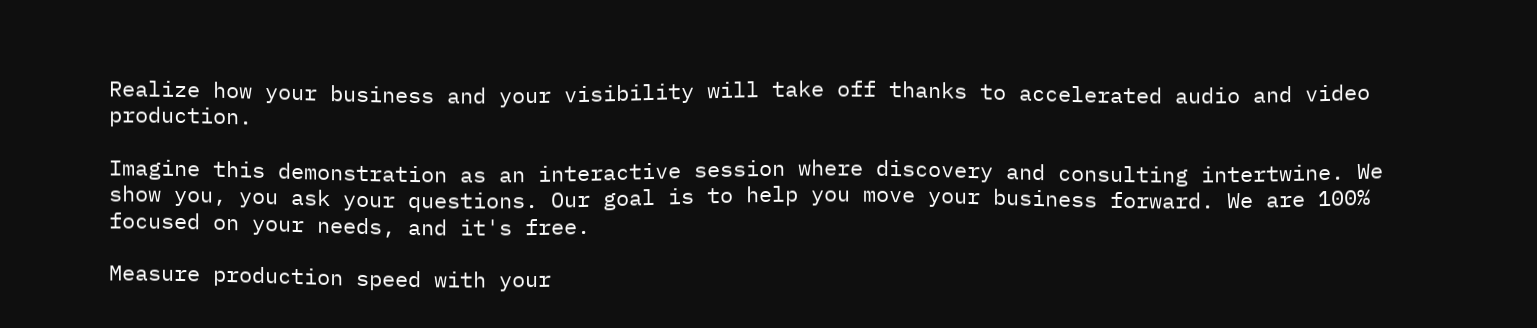Realize how your business and your visibility will take off thanks to accelerated audio and video production.

Imagine this demonstration as an interactive session where discovery and consulting intertwine. We show you, you ask your questions. Our goal is to help you move your business forward. We are 100% focused on your needs, and it's free.

Measure production speed with your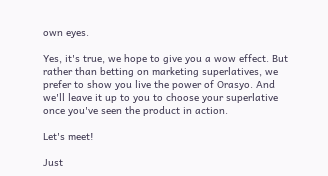own eyes.

Yes, it's true, we hope to give you a wow effect. But rather than betting on marketing superlatives, we prefer to show you live the power of Orasyo. And we'll leave it up to you to choose your superlative once you've seen the product in action.

Let's meet!

Just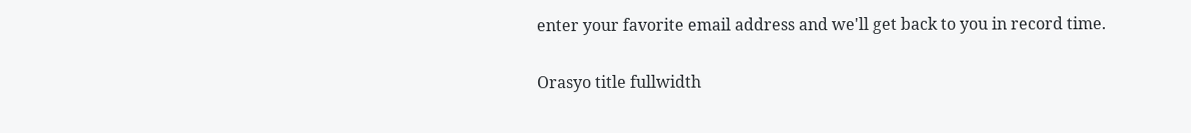enter your favorite email address and we'll get back to you in record time.

Orasyo title fullwidth